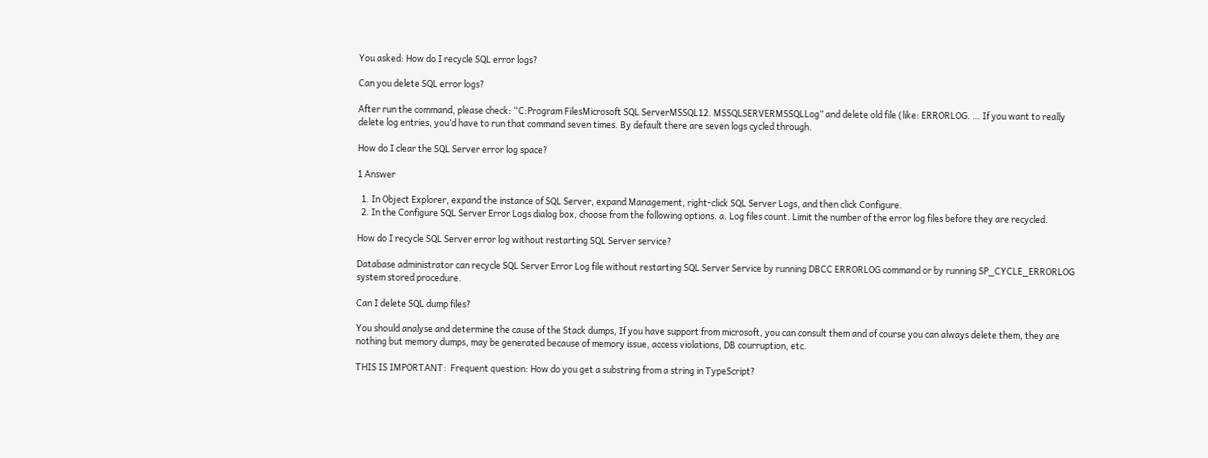You asked: How do I recycle SQL error logs?

Can you delete SQL error logs?

After run the command, please check: “C:Program FilesMicrosoft SQL ServerMSSQL12. MSSQLSERVERMSSQLLog” and delete old file (like: ERRORLOG. … If you want to really delete log entries, you’d have to run that command seven times. By default there are seven logs cycled through.

How do I clear the SQL Server error log space?

1 Answer

  1. In Object Explorer, expand the instance of SQL Server, expand Management, right-click SQL Server Logs, and then click Configure.
  2. In the Configure SQL Server Error Logs dialog box, choose from the following options. a. Log files count. Limit the number of the error log files before they are recycled.

How do I recycle SQL Server error log without restarting SQL Server service?

Database administrator can recycle SQL Server Error Log file without restarting SQL Server Service by running DBCC ERRORLOG command or by running SP_CYCLE_ERRORLOG system stored procedure.

Can I delete SQL dump files?

You should analyse and determine the cause of the Stack dumps, If you have support from microsoft, you can consult them and of course you can always delete them, they are nothing but memory dumps, may be generated because of memory issue, access violations, DB courruption, etc.

THIS IS IMPORTANT:  Frequent question: How do you get a substring from a string in TypeScript?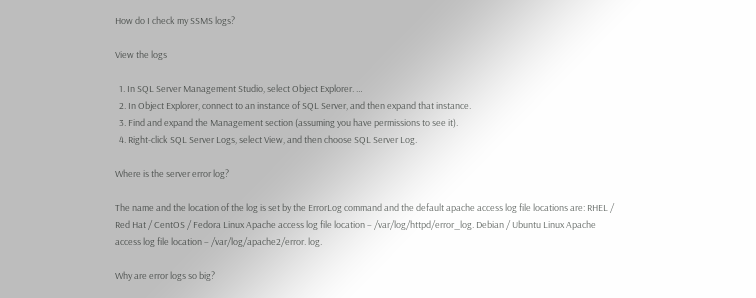How do I check my SSMS logs?

View the logs

  1. In SQL Server Management Studio, select Object Explorer. …
  2. In Object Explorer, connect to an instance of SQL Server, and then expand that instance.
  3. Find and expand the Management section (assuming you have permissions to see it).
  4. Right-click SQL Server Logs, select View, and then choose SQL Server Log.

Where is the server error log?

The name and the location of the log is set by the ErrorLog command and the default apache access log file locations are: RHEL / Red Hat / CentOS / Fedora Linux Apache access log file location – /var/log/httpd/error_log. Debian / Ubuntu Linux Apache access log file location – /var/log/apache2/error. log.

Why are error logs so big?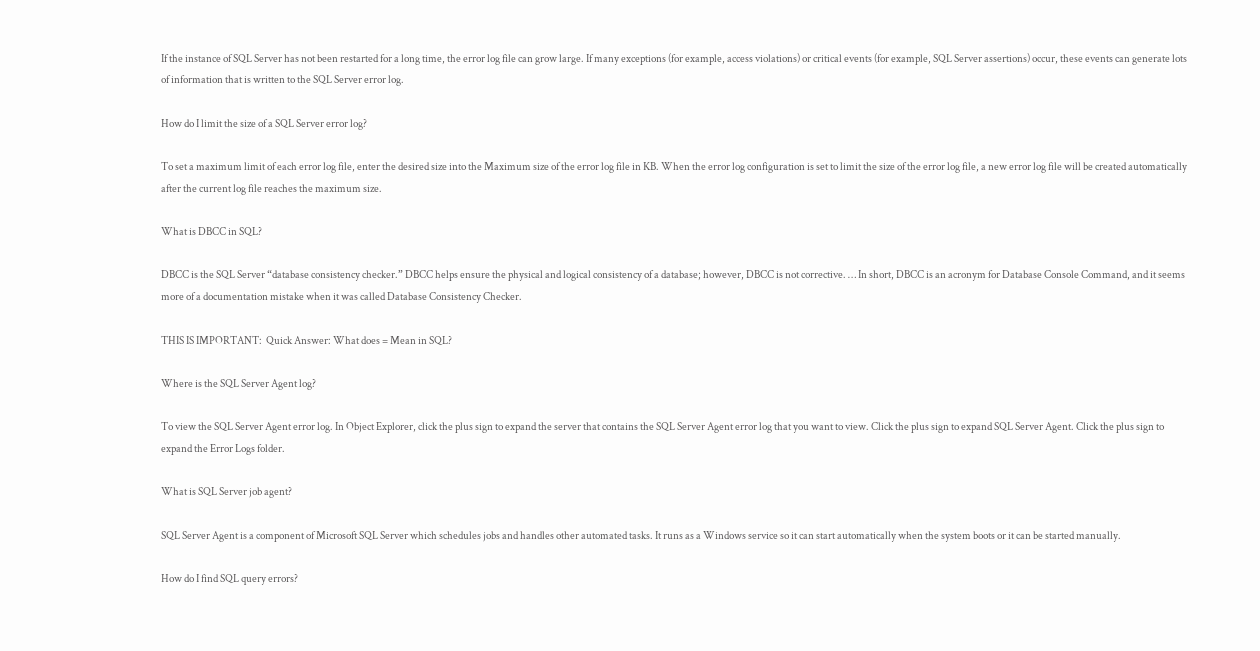If the instance of SQL Server has not been restarted for a long time, the error log file can grow large. If many exceptions (for example, access violations) or critical events (for example, SQL Server assertions) occur, these events can generate lots of information that is written to the SQL Server error log.

How do I limit the size of a SQL Server error log?

To set a maximum limit of each error log file, enter the desired size into the Maximum size of the error log file in KB. When the error log configuration is set to limit the size of the error log file, a new error log file will be created automatically after the current log file reaches the maximum size.

What is DBCC in SQL?

DBCC is the SQL Server “database consistency checker.” DBCC helps ensure the physical and logical consistency of a database; however, DBCC is not corrective. … In short, DBCC is an acronym for Database Console Command, and it seems more of a documentation mistake when it was called Database Consistency Checker.

THIS IS IMPORTANT:  Quick Answer: What does = Mean in SQL?

Where is the SQL Server Agent log?

To view the SQL Server Agent error log. In Object Explorer, click the plus sign to expand the server that contains the SQL Server Agent error log that you want to view. Click the plus sign to expand SQL Server Agent. Click the plus sign to expand the Error Logs folder.

What is SQL Server job agent?

SQL Server Agent is a component of Microsoft SQL Server which schedules jobs and handles other automated tasks. It runs as a Windows service so it can start automatically when the system boots or it can be started manually.

How do I find SQL query errors?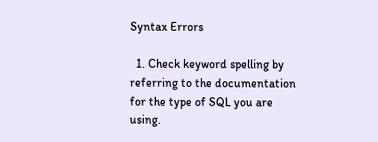Syntax Errors

  1. Check keyword spelling by referring to the documentation for the type of SQL you are using.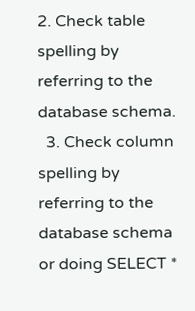2. Check table spelling by referring to the database schema.
  3. Check column spelling by referring to the database schema or doing SELECT *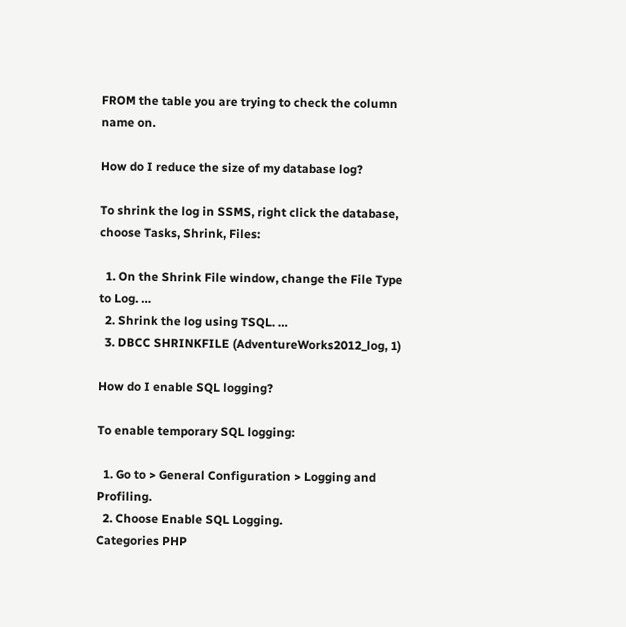FROM the table you are trying to check the column name on.

How do I reduce the size of my database log?

To shrink the log in SSMS, right click the database, choose Tasks, Shrink, Files:

  1. On the Shrink File window, change the File Type to Log. …
  2. Shrink the log using TSQL. …
  3. DBCC SHRINKFILE (AdventureWorks2012_log, 1)

How do I enable SQL logging?

To enable temporary SQL logging:

  1. Go to > General Configuration > Logging and Profiling.
  2. Choose Enable SQL Logging.
Categories PHP